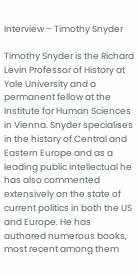Interview – Timothy Snyder

Timothy Snyder is the Richard Levin Professor of History at Yale University and a permanent fellow at the Institute for Human Sciences in Vienna. Snyder specialises in the history of Central and Eastern Europe and as a leading public intellectual he has also commented extensively on the state of current politics in both the US and Europe. He has authored numerous books, most recent among them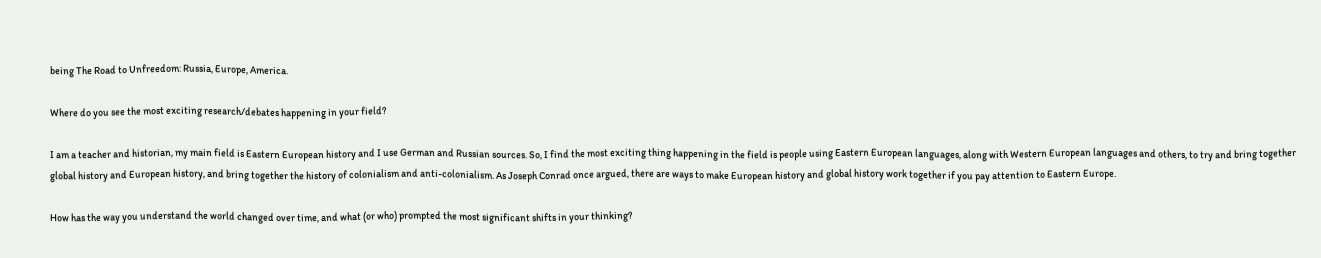being The Road to Unfreedom: Russia, Europe, America.

Where do you see the most exciting research/debates happening in your field?

I am a teacher and historian, my main field is Eastern European history and I use German and Russian sources. So, I find the most exciting thing happening in the field is people using Eastern European languages, along with Western European languages and others, to try and bring together global history and European history, and bring together the history of colonialism and anti-colonialism. As Joseph Conrad once argued, there are ways to make European history and global history work together if you pay attention to Eastern Europe.

How has the way you understand the world changed over time, and what (or who) prompted the most significant shifts in your thinking?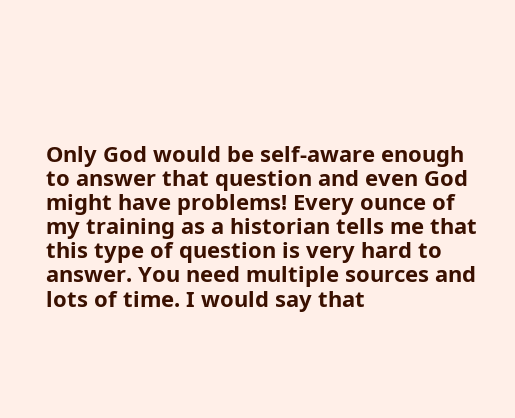Only God would be self-aware enough to answer that question and even God might have problems! Every ounce of my training as a historian tells me that this type of question is very hard to answer. You need multiple sources and lots of time. I would say that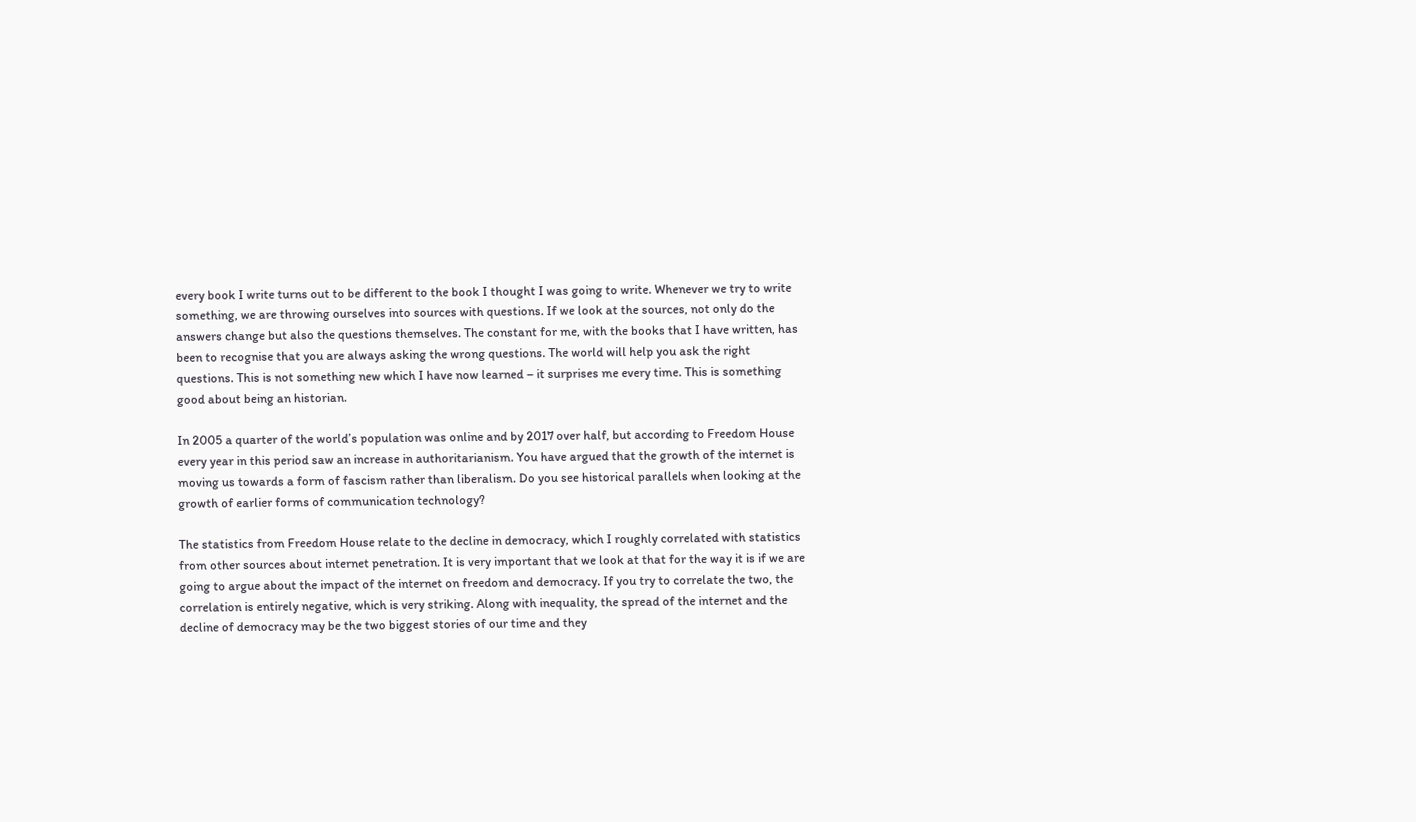every book I write turns out to be different to the book I thought I was going to write. Whenever we try to write something, we are throwing ourselves into sources with questions. If we look at the sources, not only do the answers change but also the questions themselves. The constant for me, with the books that I have written, has been to recognise that you are always asking the wrong questions. The world will help you ask the right questions. This is not something new which I have now learned – it surprises me every time. This is something good about being an historian.

In 2005 a quarter of the world’s population was online and by 2017 over half, but according to Freedom House every year in this period saw an increase in authoritarianism. You have argued that the growth of the internet is moving us towards a form of fascism rather than liberalism. Do you see historical parallels when looking at the growth of earlier forms of communication technology?

The statistics from Freedom House relate to the decline in democracy, which I roughly correlated with statistics from other sources about internet penetration. It is very important that we look at that for the way it is if we are going to argue about the impact of the internet on freedom and democracy. If you try to correlate the two, the correlation is entirely negative, which is very striking. Along with inequality, the spread of the internet and the decline of democracy may be the two biggest stories of our time and they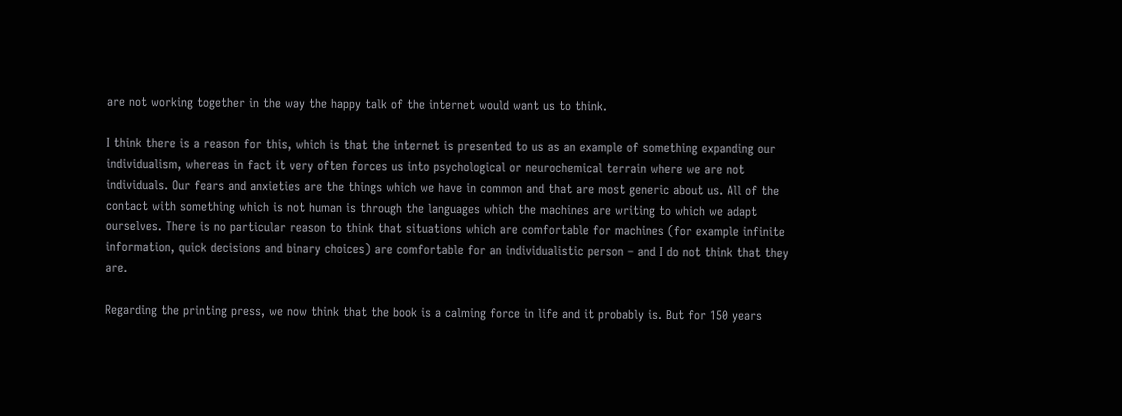are not working together in the way the happy talk of the internet would want us to think.

I think there is a reason for this, which is that the internet is presented to us as an example of something expanding our individualism, whereas in fact it very often forces us into psychological or neurochemical terrain where we are not individuals. Our fears and anxieties are the things which we have in common and that are most generic about us. All of the contact with something which is not human is through the languages which the machines are writing to which we adapt ourselves. There is no particular reason to think that situations which are comfortable for machines (for example infinite information, quick decisions and binary choices) are comfortable for an individualistic person – and I do not think that they are.

Regarding the printing press, we now think that the book is a calming force in life and it probably is. But for 150 years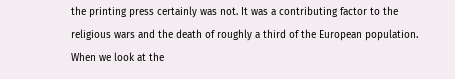the printing press certainly was not. It was a contributing factor to the religious wars and the death of roughly a third of the European population. When we look at the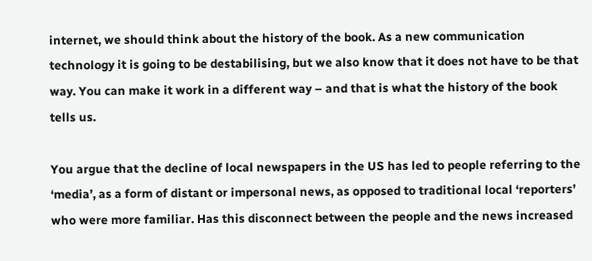internet, we should think about the history of the book. As a new communication technology it is going to be destabilising, but we also know that it does not have to be that way. You can make it work in a different way – and that is what the history of the book tells us.

You argue that the decline of local newspapers in the US has led to people referring to the ‘media’, as a form of distant or impersonal news, as opposed to traditional local ‘reporters’ who were more familiar. Has this disconnect between the people and the news increased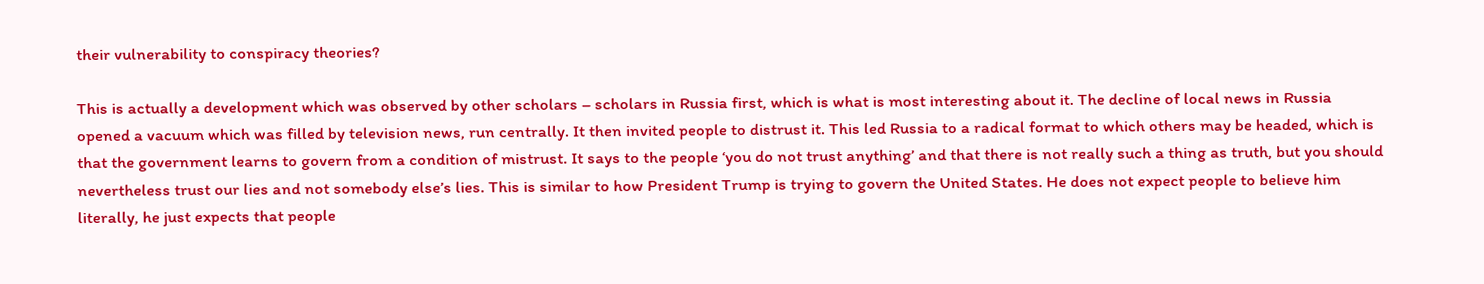their vulnerability to conspiracy theories?

This is actually a development which was observed by other scholars – scholars in Russia first, which is what is most interesting about it. The decline of local news in Russia opened a vacuum which was filled by television news, run centrally. It then invited people to distrust it. This led Russia to a radical format to which others may be headed, which is that the government learns to govern from a condition of mistrust. It says to the people ‘you do not trust anything’ and that there is not really such a thing as truth, but you should nevertheless trust our lies and not somebody else’s lies. This is similar to how President Trump is trying to govern the United States. He does not expect people to believe him literally, he just expects that people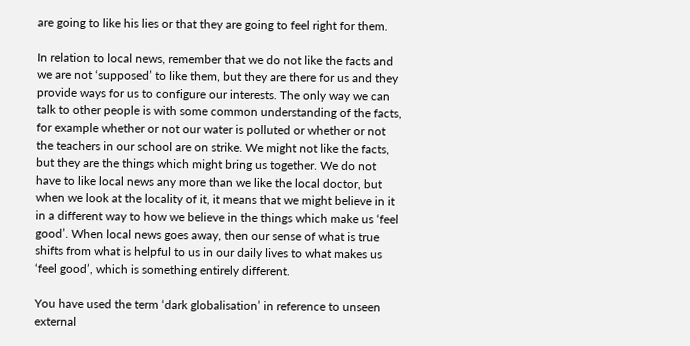are going to like his lies or that they are going to feel right for them.

In relation to local news, remember that we do not like the facts and we are not ‘supposed’ to like them, but they are there for us and they provide ways for us to configure our interests. The only way we can talk to other people is with some common understanding of the facts, for example whether or not our water is polluted or whether or not the teachers in our school are on strike. We might not like the facts, but they are the things which might bring us together. We do not have to like local news any more than we like the local doctor, but when we look at the locality of it, it means that we might believe in it in a different way to how we believe in the things which make us ‘feel good’. When local news goes away, then our sense of what is true shifts from what is helpful to us in our daily lives to what makes us ‘feel good’, which is something entirely different.

You have used the term ‘dark globalisation’ in reference to unseen external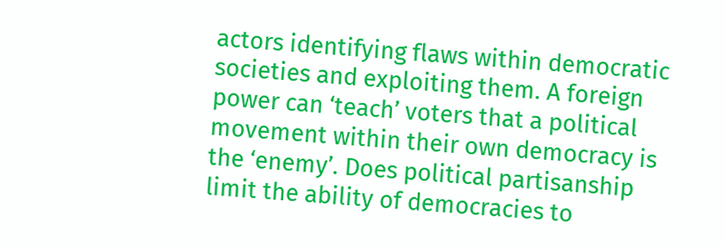actors identifying flaws within democratic societies and exploiting them. A foreign power can ‘teach’ voters that a political movement within their own democracy is the ‘enemy’. Does political partisanship limit the ability of democracies to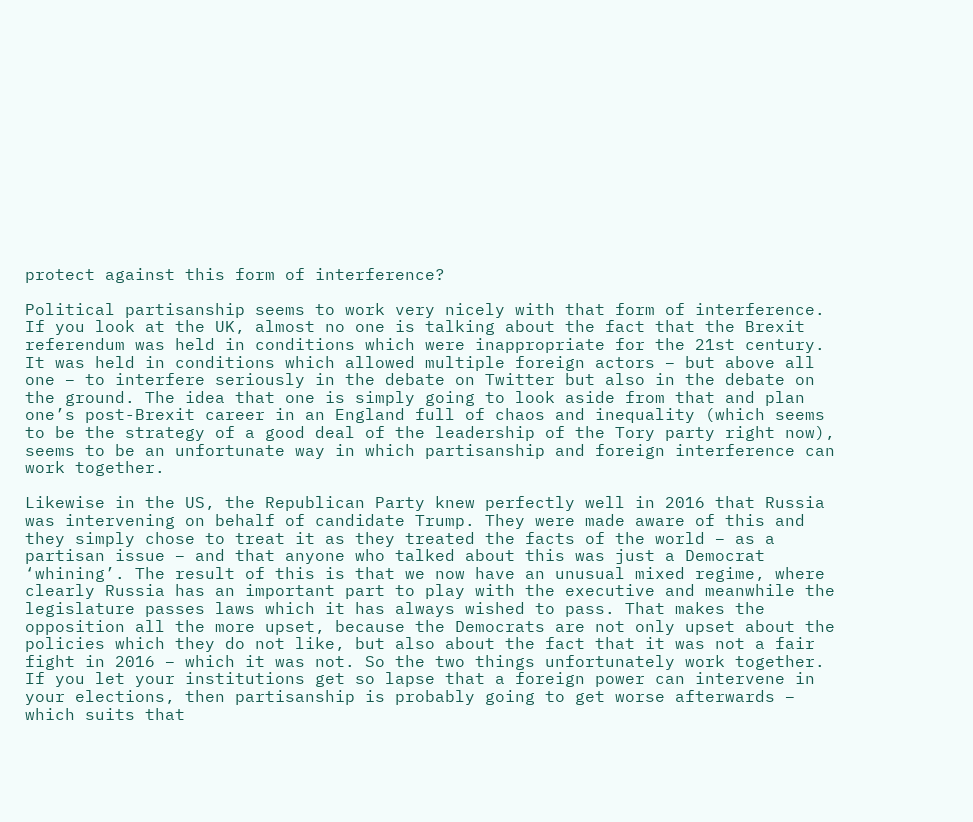protect against this form of interference?

Political partisanship seems to work very nicely with that form of interference. If you look at the UK, almost no one is talking about the fact that the Brexit referendum was held in conditions which were inappropriate for the 21st century. It was held in conditions which allowed multiple foreign actors – but above all one – to interfere seriously in the debate on Twitter but also in the debate on the ground. The idea that one is simply going to look aside from that and plan one’s post-Brexit career in an England full of chaos and inequality (which seems to be the strategy of a good deal of the leadership of the Tory party right now), seems to be an unfortunate way in which partisanship and foreign interference can work together.

Likewise in the US, the Republican Party knew perfectly well in 2016 that Russia was intervening on behalf of candidate Trump. They were made aware of this and they simply chose to treat it as they treated the facts of the world – as a partisan issue – and that anyone who talked about this was just a Democrat ‘whining’. The result of this is that we now have an unusual mixed regime, where clearly Russia has an important part to play with the executive and meanwhile the legislature passes laws which it has always wished to pass. That makes the opposition all the more upset, because the Democrats are not only upset about the policies which they do not like, but also about the fact that it was not a fair fight in 2016 – which it was not. So the two things unfortunately work together. If you let your institutions get so lapse that a foreign power can intervene in your elections, then partisanship is probably going to get worse afterwards – which suits that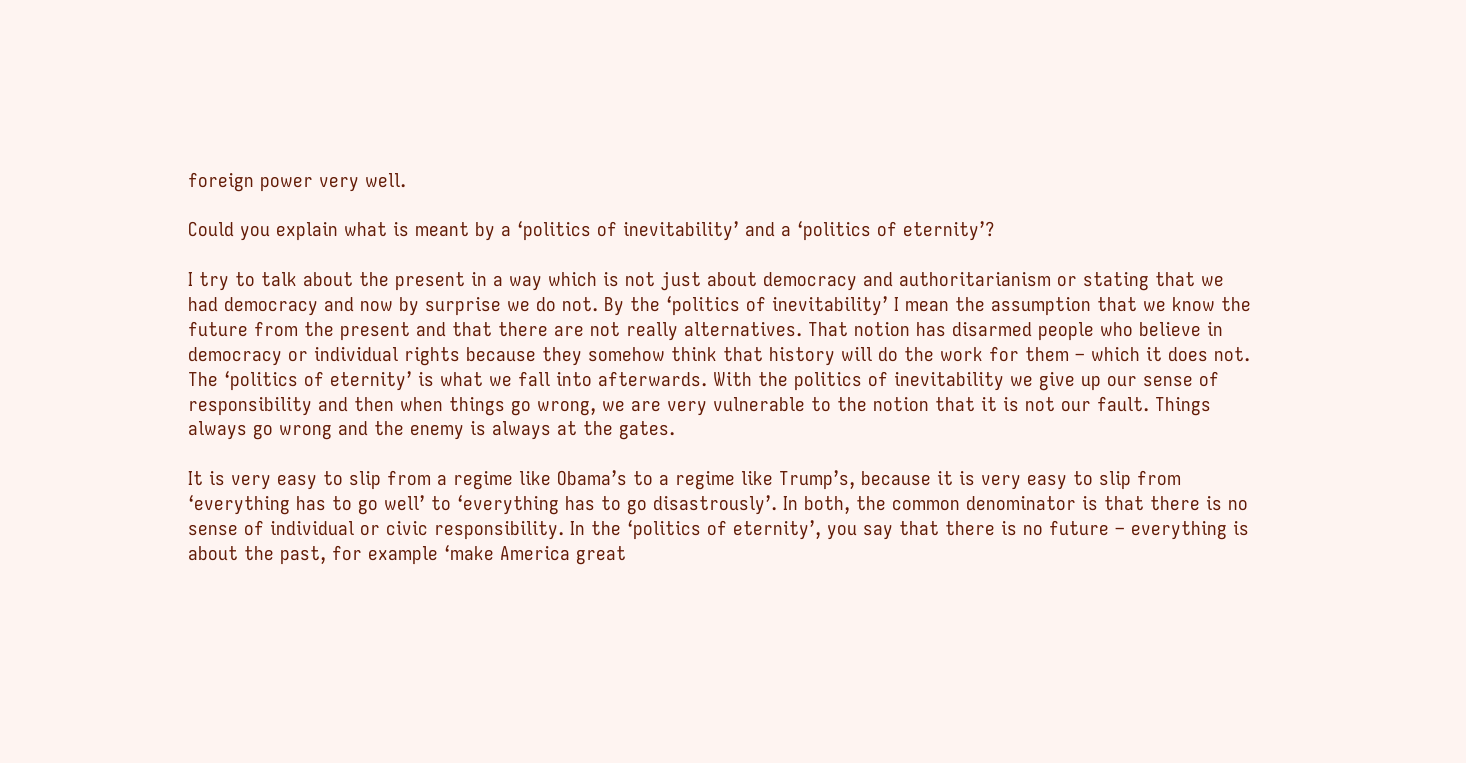foreign power very well.

Could you explain what is meant by a ‘politics of inevitability’ and a ‘politics of eternity’?

I try to talk about the present in a way which is not just about democracy and authoritarianism or stating that we had democracy and now by surprise we do not. By the ‘politics of inevitability’ I mean the assumption that we know the future from the present and that there are not really alternatives. That notion has disarmed people who believe in democracy or individual rights because they somehow think that history will do the work for them – which it does not. The ‘politics of eternity’ is what we fall into afterwards. With the politics of inevitability we give up our sense of responsibility and then when things go wrong, we are very vulnerable to the notion that it is not our fault. Things always go wrong and the enemy is always at the gates.

It is very easy to slip from a regime like Obama’s to a regime like Trump’s, because it is very easy to slip from ‘everything has to go well’ to ‘everything has to go disastrously’. In both, the common denominator is that there is no sense of individual or civic responsibility. In the ‘politics of eternity’, you say that there is no future – everything is about the past, for example ‘make America great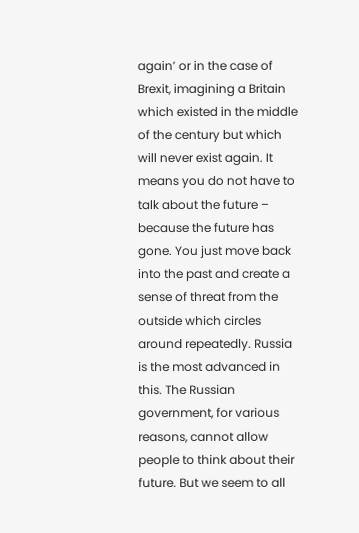again’ or in the case of Brexit, imagining a Britain which existed in the middle of the century but which will never exist again. It means you do not have to talk about the future – because the future has gone. You just move back into the past and create a sense of threat from the outside which circles around repeatedly. Russia is the most advanced in this. The Russian government, for various reasons, cannot allow people to think about their future. But we seem to all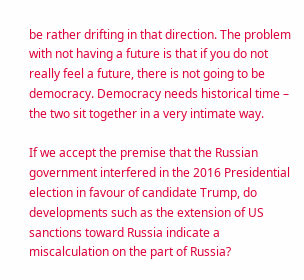be rather drifting in that direction. The problem with not having a future is that if you do not really feel a future, there is not going to be democracy. Democracy needs historical time – the two sit together in a very intimate way.

If we accept the premise that the Russian government interfered in the 2016 Presidential election in favour of candidate Trump, do developments such as the extension of US sanctions toward Russia indicate a miscalculation on the part of Russia?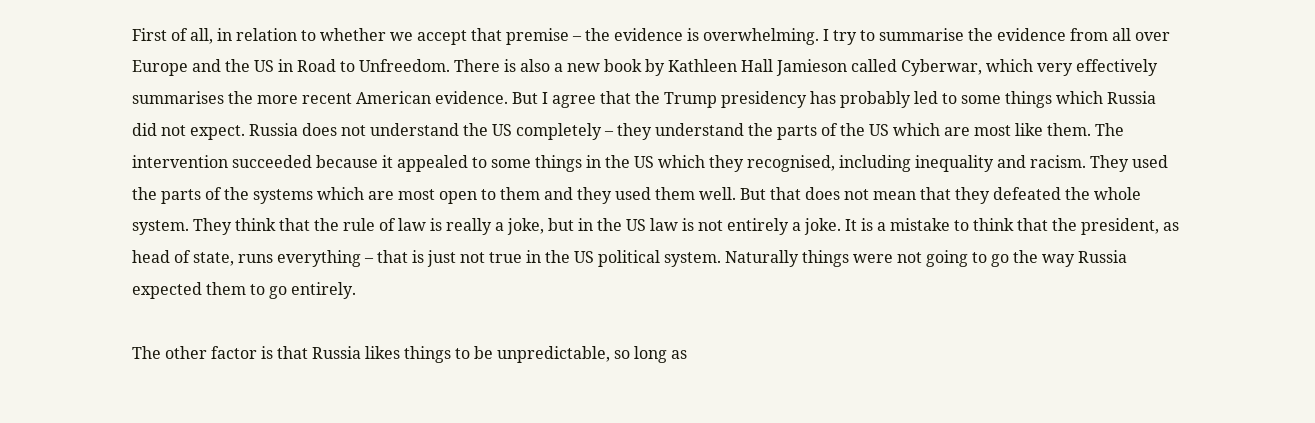First of all, in relation to whether we accept that premise – the evidence is overwhelming. I try to summarise the evidence from all over Europe and the US in Road to Unfreedom. There is also a new book by Kathleen Hall Jamieson called Cyberwar, which very effectively summarises the more recent American evidence. But I agree that the Trump presidency has probably led to some things which Russia did not expect. Russia does not understand the US completely – they understand the parts of the US which are most like them. The intervention succeeded because it appealed to some things in the US which they recognised, including inequality and racism. They used the parts of the systems which are most open to them and they used them well. But that does not mean that they defeated the whole system. They think that the rule of law is really a joke, but in the US law is not entirely a joke. It is a mistake to think that the president, as head of state, runs everything – that is just not true in the US political system. Naturally things were not going to go the way Russia expected them to go entirely.

The other factor is that Russia likes things to be unpredictable, so long as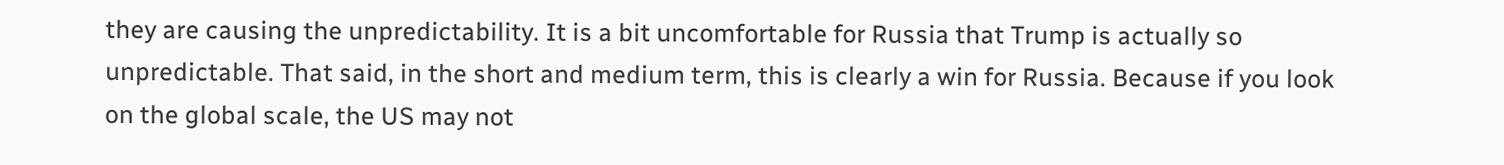they are causing the unpredictability. It is a bit uncomfortable for Russia that Trump is actually so unpredictable. That said, in the short and medium term, this is clearly a win for Russia. Because if you look on the global scale, the US may not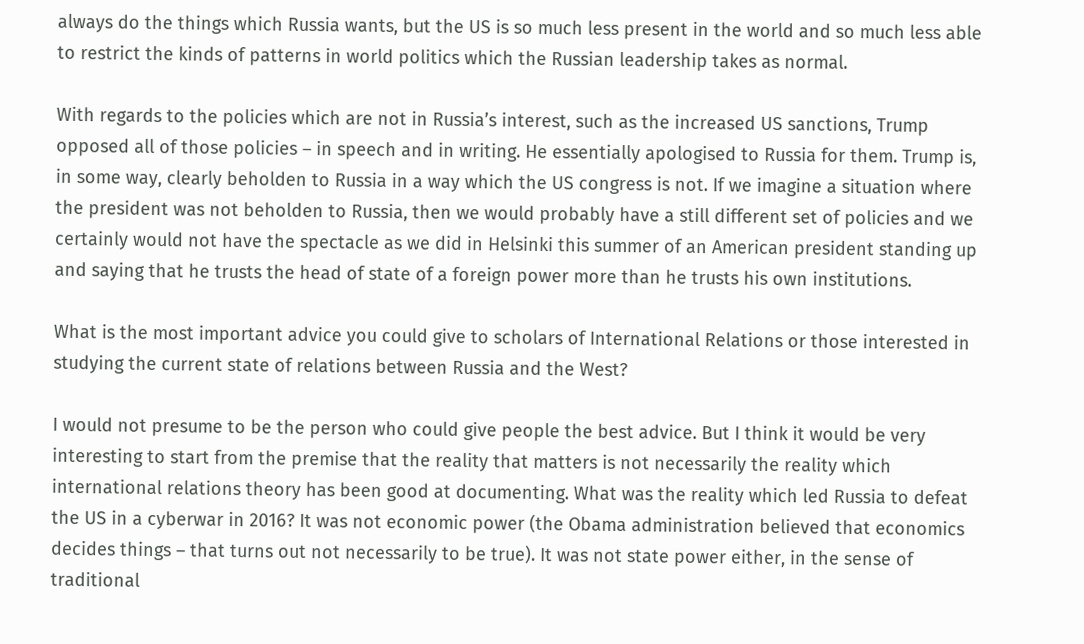always do the things which Russia wants, but the US is so much less present in the world and so much less able to restrict the kinds of patterns in world politics which the Russian leadership takes as normal.

With regards to the policies which are not in Russia’s interest, such as the increased US sanctions, Trump opposed all of those policies – in speech and in writing. He essentially apologised to Russia for them. Trump is, in some way, clearly beholden to Russia in a way which the US congress is not. If we imagine a situation where the president was not beholden to Russia, then we would probably have a still different set of policies and we certainly would not have the spectacle as we did in Helsinki this summer of an American president standing up and saying that he trusts the head of state of a foreign power more than he trusts his own institutions.

What is the most important advice you could give to scholars of International Relations or those interested in studying the current state of relations between Russia and the West?

I would not presume to be the person who could give people the best advice. But I think it would be very interesting to start from the premise that the reality that matters is not necessarily the reality which international relations theory has been good at documenting. What was the reality which led Russia to defeat the US in a cyberwar in 2016? It was not economic power (the Obama administration believed that economics decides things – that turns out not necessarily to be true). It was not state power either, in the sense of traditional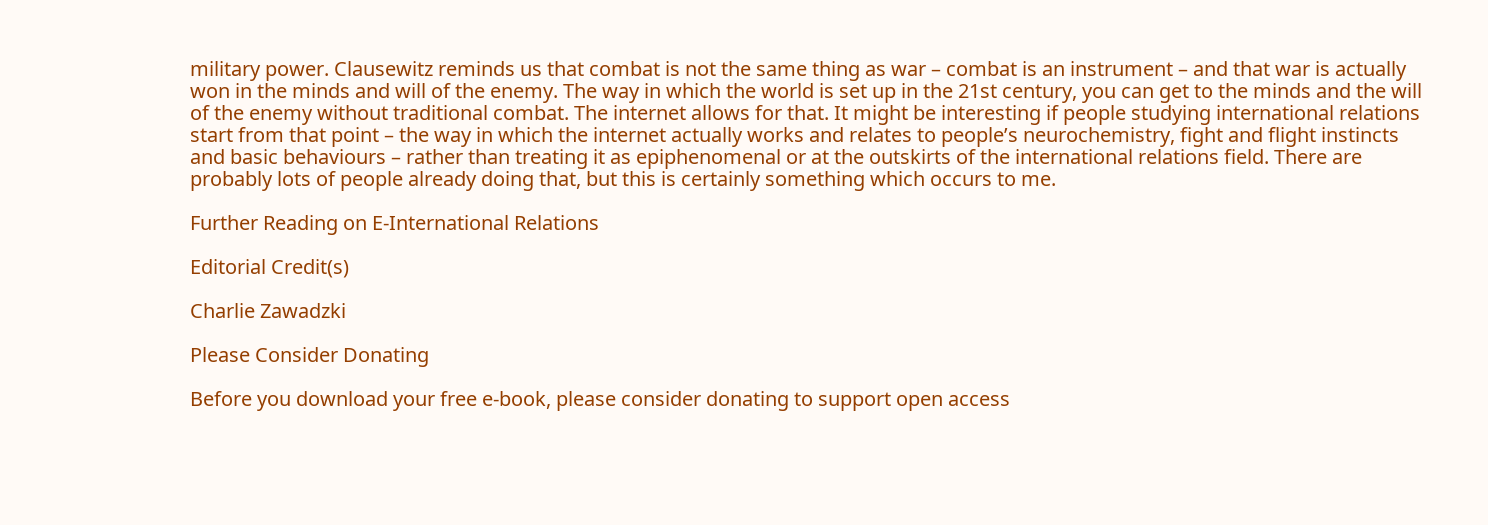military power. Clausewitz reminds us that combat is not the same thing as war – combat is an instrument – and that war is actually won in the minds and will of the enemy. The way in which the world is set up in the 21st century, you can get to the minds and the will of the enemy without traditional combat. The internet allows for that. It might be interesting if people studying international relations start from that point – the way in which the internet actually works and relates to people’s neurochemistry, fight and flight instincts and basic behaviours – rather than treating it as epiphenomenal or at the outskirts of the international relations field. There are probably lots of people already doing that, but this is certainly something which occurs to me.

Further Reading on E-International Relations

Editorial Credit(s)

Charlie Zawadzki

Please Consider Donating

Before you download your free e-book, please consider donating to support open access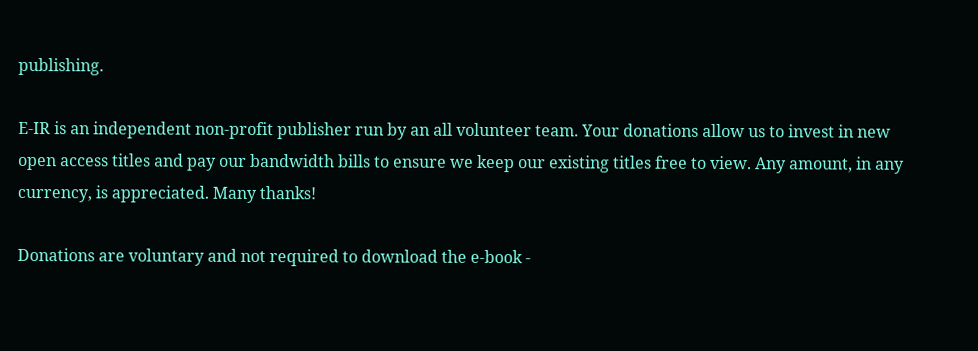publishing.

E-IR is an independent non-profit publisher run by an all volunteer team. Your donations allow us to invest in new open access titles and pay our bandwidth bills to ensure we keep our existing titles free to view. Any amount, in any currency, is appreciated. Many thanks!

Donations are voluntary and not required to download the e-book -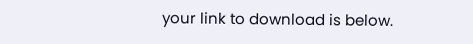your link to download is below.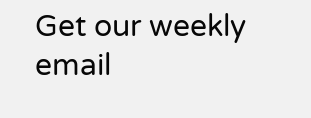Get our weekly email